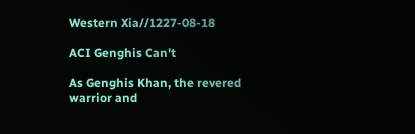Western Xia//1227-08-18

ACI Genghis Can't

As Genghis Khan, the revered warrior and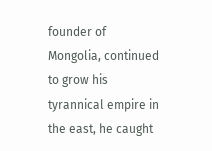founder of Mongolia, continued to grow his tyrannical empire in the east, he caught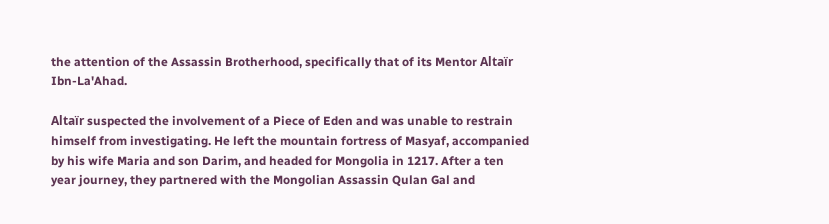the attention of the Assassin Brotherhood, specifically that of its Mentor Altaïr Ibn-La'Ahad.

Altaïr suspected the involvement of a Piece of Eden and was unable to restrain himself from investigating. He left the mountain fortress of Masyaf, accompanied by his wife Maria and son Darim, and headed for Mongolia in 1217. After a ten year journey, they partnered with the Mongolian Assassin Qulan Gal and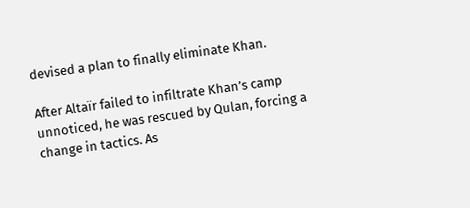devised a plan to finally eliminate Khan.

After Altaïr failed to infiltrate Khan’s camp unnoticed, he was rescued by Qulan, forcing a change in tactics. As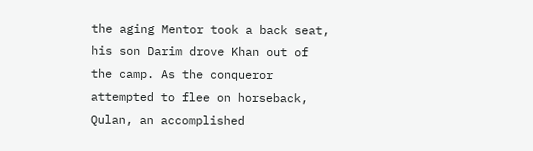the aging Mentor took a back seat, his son Darim drove Khan out of the camp. As the conqueror attempted to flee on horseback, Qulan, an accomplished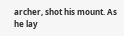archer, shot his mount. As he lay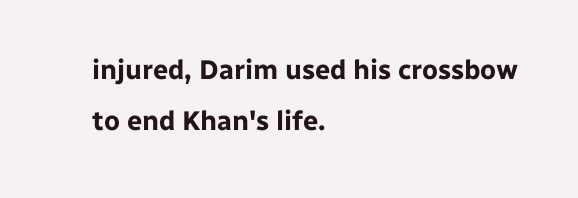injured, Darim used his crossbow to end Khan's life.